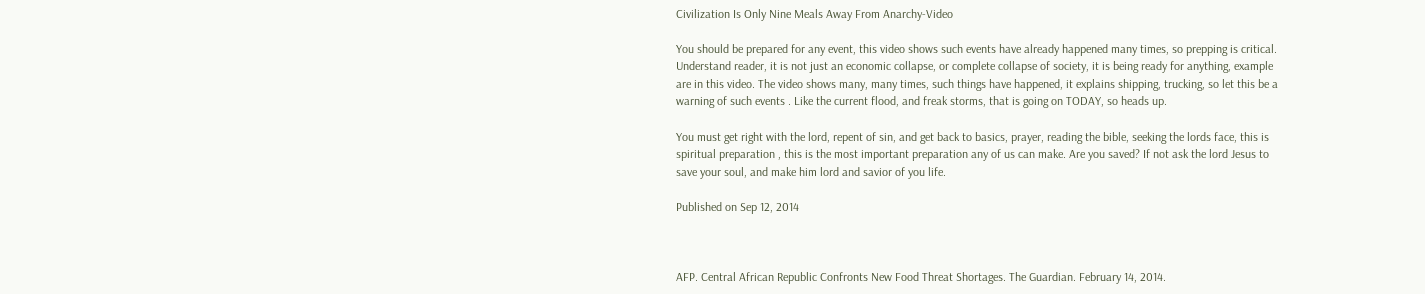Civilization Is Only Nine Meals Away From Anarchy-Video

You should be prepared for any event, this video shows such events have already happened many times, so prepping is critical. Understand reader, it is not just an economic collapse, or complete collapse of society, it is being ready for anything, example are in this video. The video shows many, many times, such things have happened, it explains shipping, trucking, so let this be a warning of such events . Like the current flood, and freak storms, that is going on TODAY, so heads up.

You must get right with the lord, repent of sin, and get back to basics, prayer, reading the bible, seeking the lords face, this is spiritual preparation , this is the most important preparation any of us can make. Are you saved? If not ask the lord Jesus to save your soul, and make him lord and savior of you life.

Published on Sep 12, 2014



AFP. Central African Republic Confronts New Food Threat Shortages. The Guardian. February 14, 2014.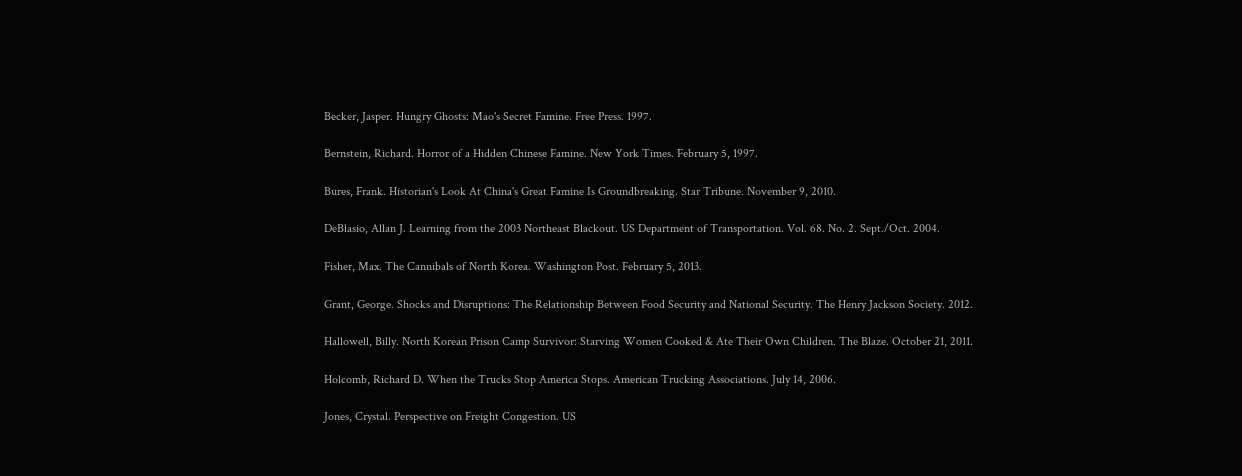Becker, Jasper. Hungry Ghosts: Mao's Secret Famine. Free Press. 1997.

Bernstein, Richard. Horror of a Hidden Chinese Famine. New York Times. February 5, 1997.

Bures, Frank. Historian's Look At China's Great Famine Is Groundbreaking. Star Tribune. November 9, 2010.

DeBlasio, Allan J. Learning from the 2003 Northeast Blackout. US Department of Transportation. Vol. 68. No. 2. Sept./Oct. 2004.

Fisher, Max. The Cannibals of North Korea. Washington Post. February 5, 2013.

Grant, George. Shocks and Disruptions: The Relationship Between Food Security and National Security. The Henry Jackson Society. 2012.

Hallowell, Billy. North Korean Prison Camp Survivor: Starving Women Cooked & Ate Their Own Children. The Blaze. October 21, 2011.

Holcomb, Richard D. When the Trucks Stop America Stops. American Trucking Associations. July 14, 2006.

Jones, Crystal. Perspective on Freight Congestion. US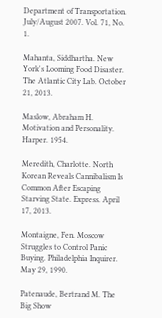Department of Transportation. July/August 2007. Vol. 71, No. 1.

Mahanta, Siddhartha. New York's Looming Food Disaster. The Atlantic City Lab. October 21, 2013.

Maslow, Abraham H. Motivation and Personality. Harper. 1954.

Meredith, Charlotte. North Korean Reveals Cannibalism Is Common After Escaping Starving State. Express. April 17, 2013.

Montaigne, Fen. Moscow Struggles to Control Panic Buying. Philadelphia Inquirer. May 29, 1990.

Patenaude, Bertrand M. The Big Show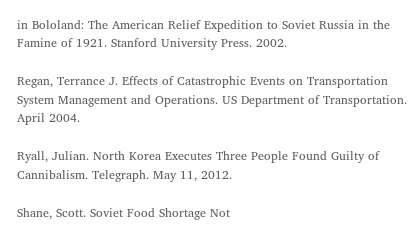in Bololand: The American Relief Expedition to Soviet Russia in the Famine of 1921. Stanford University Press. 2002.

Regan, Terrance J. Effects of Catastrophic Events on Transportation System Management and Operations. US Department of Transportation. April 2004.

Ryall, Julian. North Korea Executes Three People Found Guilty of Cannibalism. Telegraph. May 11, 2012.

Shane, Scott. Soviet Food Shortage Not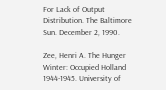For Lack of Output Distribution. The Baltimore Sun. December 2, 1990.

Zee, Henri A. The Hunger Winter: Occupied Holland 1944-1945. University of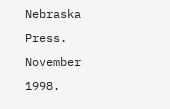Nebraska Press. November 1998.